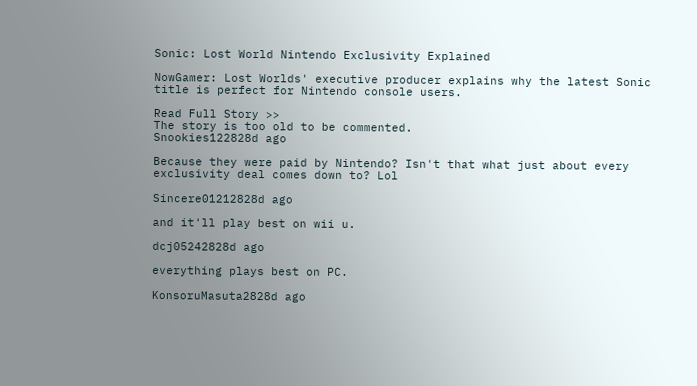Sonic: Lost World Nintendo Exclusivity Explained

NowGamer: Lost Worlds' executive producer explains why the latest Sonic title is perfect for Nintendo console users.

Read Full Story >>
The story is too old to be commented.
Snookies122828d ago

Because they were paid by Nintendo? Isn't that what just about every exclusivity deal comes down to? Lol

Sincere01212828d ago

and it'll play best on wii u.

dcj05242828d ago

everything plays best on PC.

KonsoruMasuta2828d ago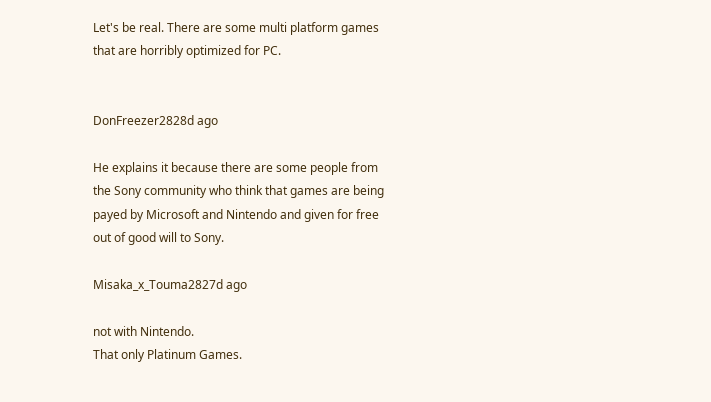Let's be real. There are some multi platform games that are horribly optimized for PC.


DonFreezer2828d ago

He explains it because there are some people from the Sony community who think that games are being payed by Microsoft and Nintendo and given for free out of good will to Sony.

Misaka_x_Touma2827d ago

not with Nintendo.
That only Platinum Games.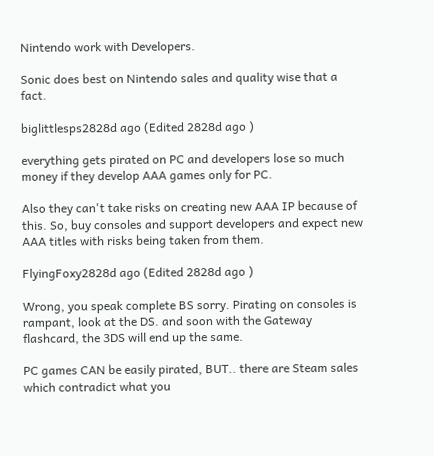Nintendo work with Developers.

Sonic does best on Nintendo sales and quality wise that a fact.

biglittlesps2828d ago (Edited 2828d ago )

everything gets pirated on PC and developers lose so much money if they develop AAA games only for PC.

Also they can't take risks on creating new AAA IP because of this. So, buy consoles and support developers and expect new AAA titles with risks being taken from them.

FlyingFoxy2828d ago (Edited 2828d ago )

Wrong, you speak complete BS sorry. Pirating on consoles is rampant, look at the DS. and soon with the Gateway flashcard, the 3DS will end up the same.

PC games CAN be easily pirated, BUT.. there are Steam sales which contradict what you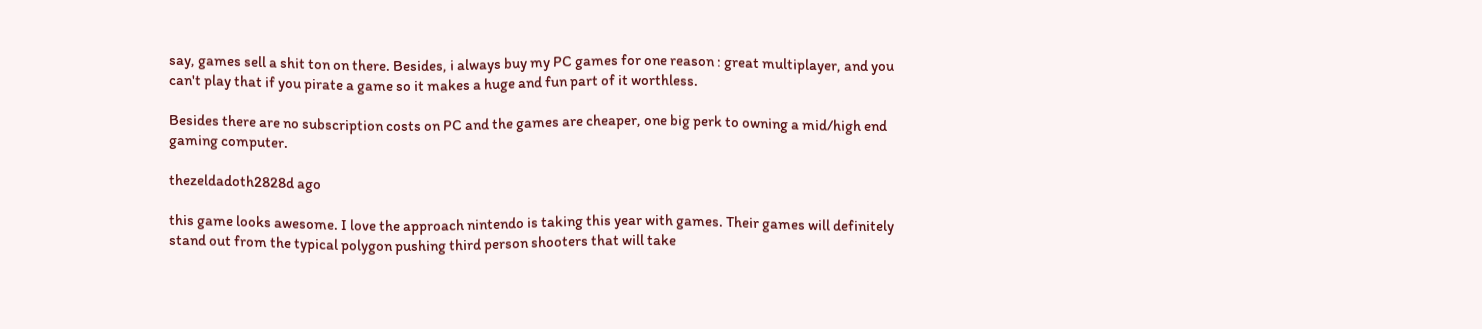say, games sell a shit ton on there. Besides, i always buy my PC games for one reason : great multiplayer, and you can't play that if you pirate a game so it makes a huge and fun part of it worthless.

Besides there are no subscription costs on PC and the games are cheaper, one big perk to owning a mid/high end gaming computer.

thezeldadoth2828d ago

this game looks awesome. I love the approach nintendo is taking this year with games. Their games will definitely stand out from the typical polygon pushing third person shooters that will take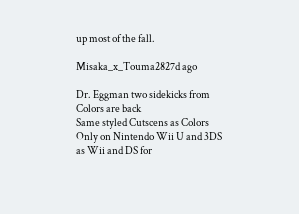up most of the fall.

Misaka_x_Touma2827d ago

Dr. Eggman two sidekicks from Colors are back
Same styled Cutscens as Colors
Only on Nintendo Wii U and 3DS as Wii and DS for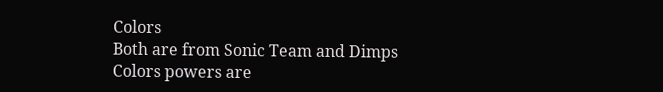Colors
Both are from Sonic Team and Dimps
Colors powers are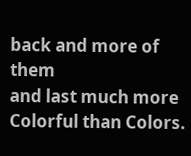back and more of them
and last much more Colorful than Colors.